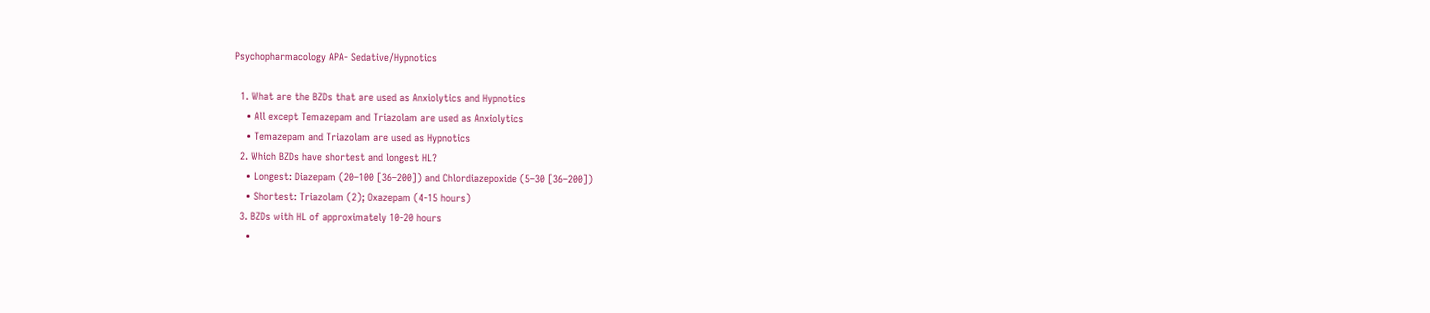Psychopharmacology APA- Sedative/Hypnotics

  1. What are the BZDs that are used as Anxiolytics and Hypnotics
    • All except Temazepam and Triazolam are used as Anxiolytics
    • Temazepam and Triazolam are used as Hypnotics
  2. Which BZDs have shortest and longest HL?
    • Longest: Diazepam (20–100 [36–200]) and Chlordiazepoxide (5–30 [36–200])
    • Shortest: Triazolam (2); Oxazepam (4-15 hours)
  3. BZDs with HL of approximately 10-20 hours
    •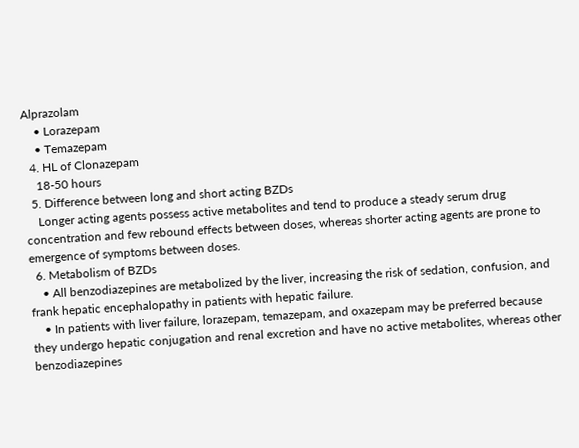Alprazolam
    • Lorazepam
    • Temazepam
  4. HL of Clonazepam
    18-50 hours
  5. Difference between long and short acting BZDs
    Longer acting agents possess active metabolites and tend to produce a steady serum drug concentration and few rebound effects between doses, whereas shorter acting agents are prone to emergence of symptoms between doses.
  6. Metabolism of BZDs
    • All benzodiazepines are metabolized by the liver, increasing the risk of sedation, confusion, and frank hepatic encephalopathy in patients with hepatic failure.
    • In patients with liver failure, lorazepam, temazepam, and oxazepam may be preferred because they undergo hepatic conjugation and renal excretion and have no active metabolites, whereas other benzodiazepines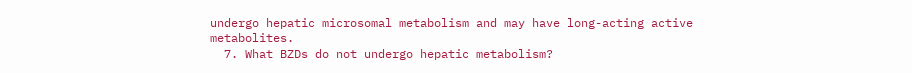undergo hepatic microsomal metabolism and may have long-acting active metabolites.
  7. What BZDs do not undergo hepatic metabolism?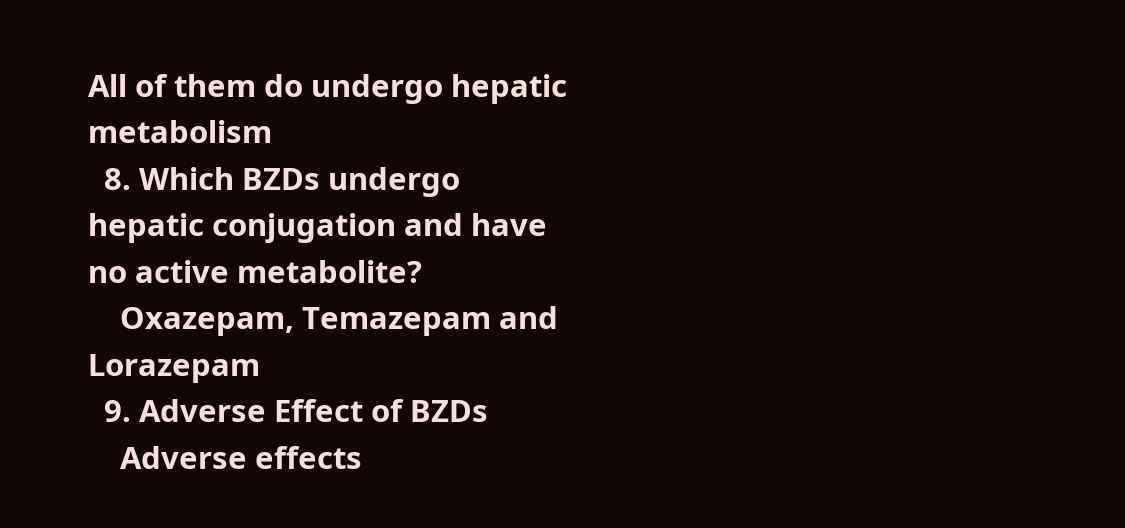All of them do undergo hepatic metabolism
  8. Which BZDs undergo hepatic conjugation and have no active metabolite?
    Oxazepam, Temazepam and Lorazepam
  9. Adverse Effect of BZDs
    Adverse effects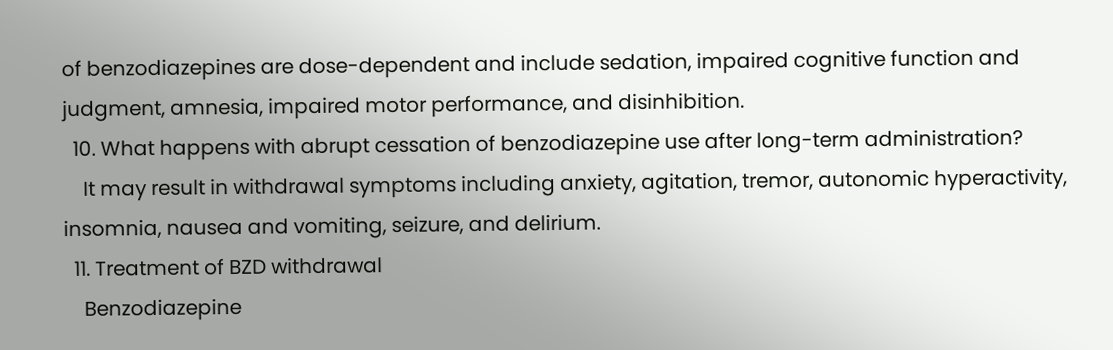of benzodiazepines are dose-dependent and include sedation, impaired cognitive function and judgment, amnesia, impaired motor performance, and disinhibition.
  10. What happens with abrupt cessation of benzodiazepine use after long-term administration?
    It may result in withdrawal symptoms including anxiety, agitation, tremor, autonomic hyperactivity, insomnia, nausea and vomiting, seizure, and delirium.
  11. Treatment of BZD withdrawal
    Benzodiazepine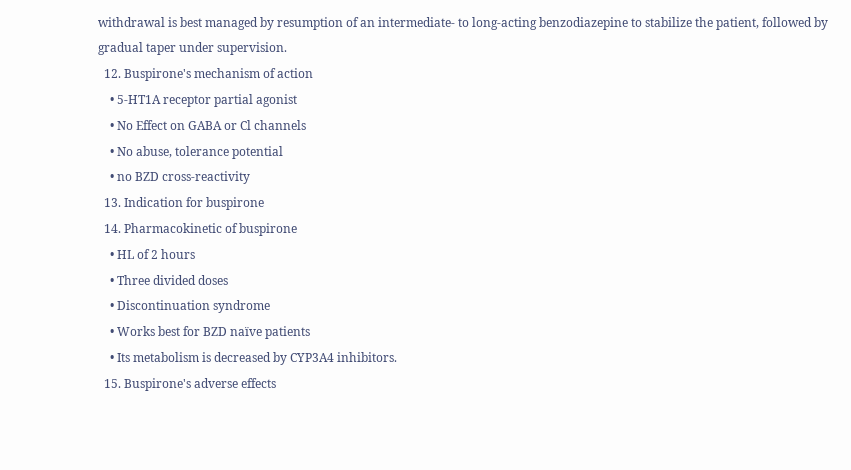withdrawal is best managed by resumption of an intermediate- to long-acting benzodiazepine to stabilize the patient, followed by gradual taper under supervision.
  12. Buspirone's mechanism of action
    • 5-HT1A receptor partial agonist
    • No Effect on GABA or Cl channels
    • No abuse, tolerance potential
    • no BZD cross-reactivity
  13. Indication for buspirone
  14. Pharmacokinetic of buspirone
    • HL of 2 hours
    • Three divided doses
    • Discontinuation syndrome
    • Works best for BZD naïve patients
    • Its metabolism is decreased by CYP3A4 inhibitors.
  15. Buspirone's adverse effects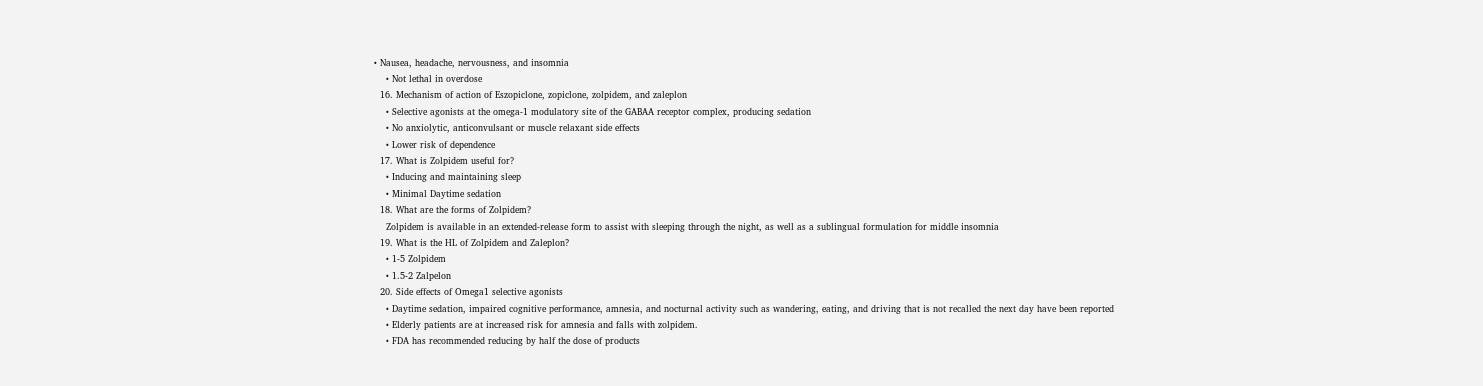• Nausea, headache, nervousness, and insomnia
    • Not lethal in overdose
  16. Mechanism of action of Eszopiclone, zopiclone, zolpidem, and zaleplon
    • Selective agonists at the omega-1 modulatory site of the GABAA receptor complex, producing sedation
    • No anxiolytic, anticonvulsant or muscle relaxant side effects
    • Lower risk of dependence
  17. What is Zolpidem useful for?
    • Inducing and maintaining sleep
    • Minimal Daytime sedation
  18. What are the forms of Zolpidem?
    Zolpidem is available in an extended-release form to assist with sleeping through the night, as well as a sublingual formulation for middle insomnia
  19. What is the HL of Zolpidem and Zaleplon?
    • 1-5 Zolpidem
    • 1.5-2 Zalpelon
  20. Side effects of Omega1 selective agonists
    • Daytime sedation, impaired cognitive performance, amnesia, and nocturnal activity such as wandering, eating, and driving that is not recalled the next day have been reported
    • Elderly patients are at increased risk for amnesia and falls with zolpidem.
    • FDA has recommended reducing by half the dose of products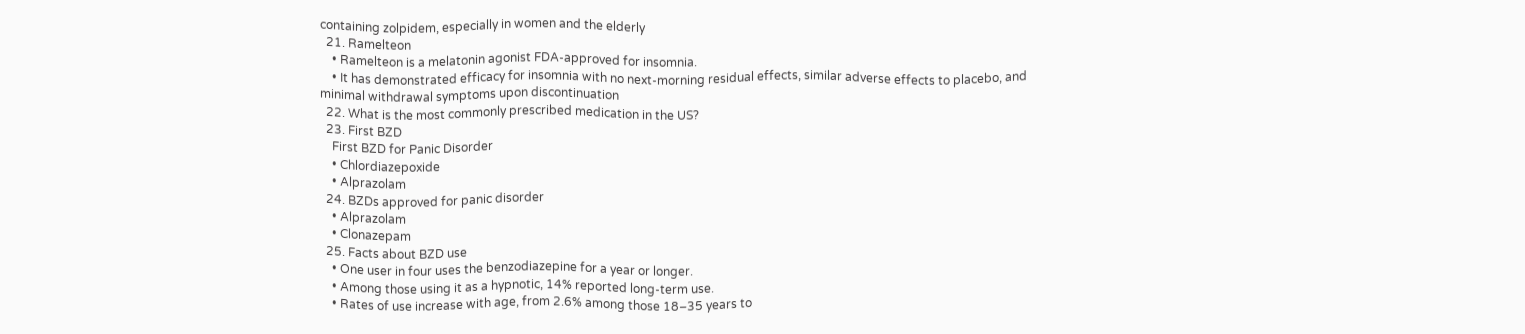containing zolpidem, especially in women and the elderly
  21. Ramelteon
    • Ramelteon is a melatonin agonist FDA-approved for insomnia.
    • It has demonstrated efficacy for insomnia with no next-morning residual effects, similar adverse effects to placebo, and minimal withdrawal symptoms upon discontinuation
  22. What is the most commonly prescribed medication in the US?
  23. First BZD
    First BZD for Panic Disorder
    • Chlordiazepoxide
    • Alprazolam
  24. BZDs approved for panic disorder
    • Alprazolam
    • Clonazepam
  25. Facts about BZD use
    • One user in four uses the benzodiazepine for a year or longer.
    • Among those using it as a hypnotic, 14% reported long-term use.
    • Rates of use increase with age, from 2.6% among those 18–35 years to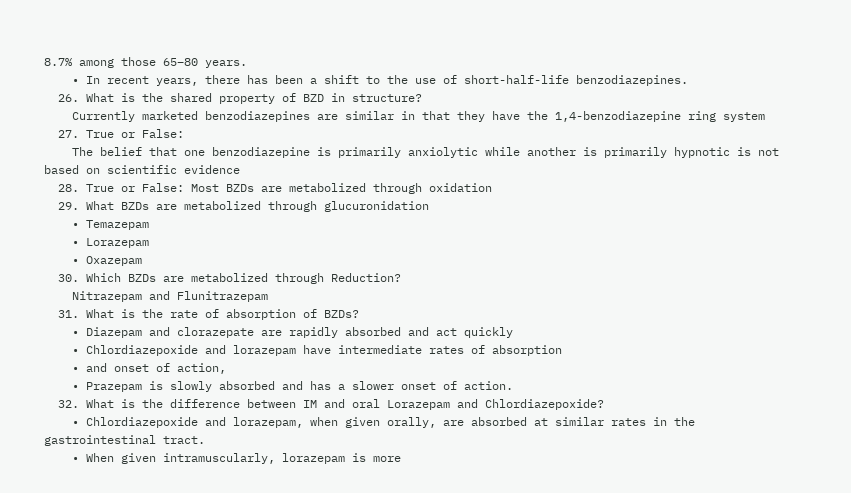8.7% among those 65–80 years.
    • In recent years, there has been a shift to the use of short-half-life benzodiazepines.
  26. What is the shared property of BZD in structure?
    Currently marketed benzodiazepines are similar in that they have the 1,4-benzodiazepine ring system
  27. True or False:
    The belief that one benzodiazepine is primarily anxiolytic while another is primarily hypnotic is not based on scientific evidence
  28. True or False: Most BZDs are metabolized through oxidation
  29. What BZDs are metabolized through glucuronidation
    • Temazepam
    • Lorazepam
    • Oxazepam
  30. Which BZDs are metabolized through Reduction?
    Nitrazepam and Flunitrazepam
  31. What is the rate of absorption of BZDs?
    • Diazepam and clorazepate are rapidly absorbed and act quickly
    • Chlordiazepoxide and lorazepam have intermediate rates of absorption
    • and onset of action,
    • Prazepam is slowly absorbed and has a slower onset of action.
  32. What is the difference between IM and oral Lorazepam and Chlordiazepoxide?
    • Chlordiazepoxide and lorazepam, when given orally, are absorbed at similar rates in the gastrointestinal tract.
    • When given intramuscularly, lorazepam is more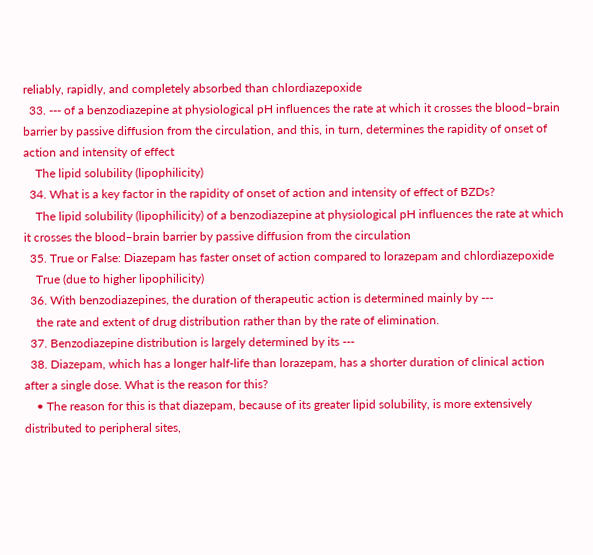reliably, rapidly, and completely absorbed than chlordiazepoxide
  33. --- of a benzodiazepine at physiological pH influences the rate at which it crosses the blood–brain barrier by passive diffusion from the circulation, and this, in turn, determines the rapidity of onset of action and intensity of effect
    The lipid solubility (lipophilicity)
  34. What is a key factor in the rapidity of onset of action and intensity of effect of BZDs?
    The lipid solubility (lipophilicity) of a benzodiazepine at physiological pH influences the rate at which it crosses the blood–brain barrier by passive diffusion from the circulation
  35. True or False: Diazepam has faster onset of action compared to lorazepam and chlordiazepoxide
    True (due to higher lipophilicity)
  36. With benzodiazepines, the duration of therapeutic action is determined mainly by ---
    the rate and extent of drug distribution rather than by the rate of elimination.
  37. Benzodiazepine distribution is largely determined by its ---
  38. Diazepam, which has a longer half-life than lorazepam, has a shorter duration of clinical action after a single dose. What is the reason for this?
    • The reason for this is that diazepam, because of its greater lipid solubility, is more extensively distributed to peripheral sites,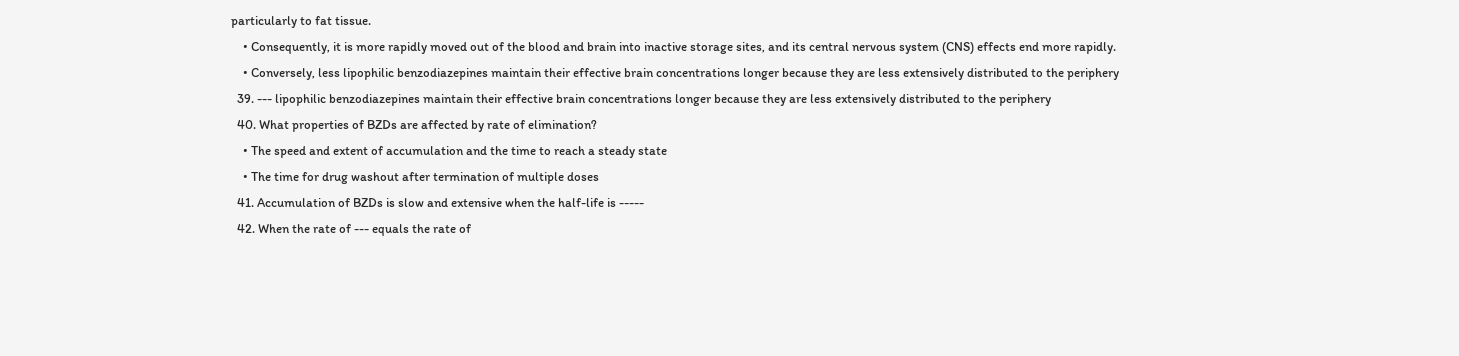particularly to fat tissue.
    • Consequently, it is more rapidly moved out of the blood and brain into inactive storage sites, and its central nervous system (CNS) effects end more rapidly.
    • Conversely, less lipophilic benzodiazepines maintain their effective brain concentrations longer because they are less extensively distributed to the periphery
  39. --- lipophilic benzodiazepines maintain their effective brain concentrations longer because they are less extensively distributed to the periphery
  40. What properties of BZDs are affected by rate of elimination?
    • The speed and extent of accumulation and the time to reach a steady state
    • The time for drug washout after termination of multiple doses
  41. Accumulation of BZDs is slow and extensive when the half-life is -----
  42. When the rate of --- equals the rate of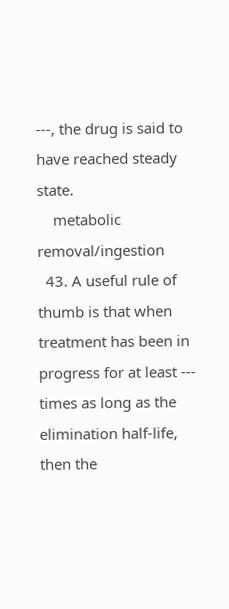---, the drug is said to have reached steady state.
    metabolic removal/ingestion
  43. A useful rule of thumb is that when treatment has been in progress for at least --- times as long as the elimination half-life, then the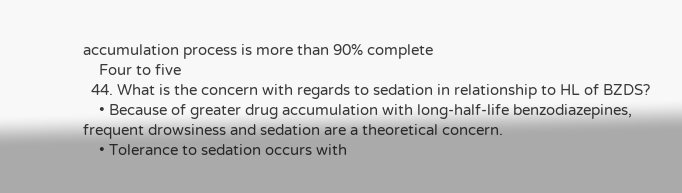accumulation process is more than 90% complete
    Four to five
  44. What is the concern with regards to sedation in relationship to HL of BZDS?
    • Because of greater drug accumulation with long-half-life benzodiazepines, frequent drowsiness and sedation are a theoretical concern.
    • Tolerance to sedation occurs with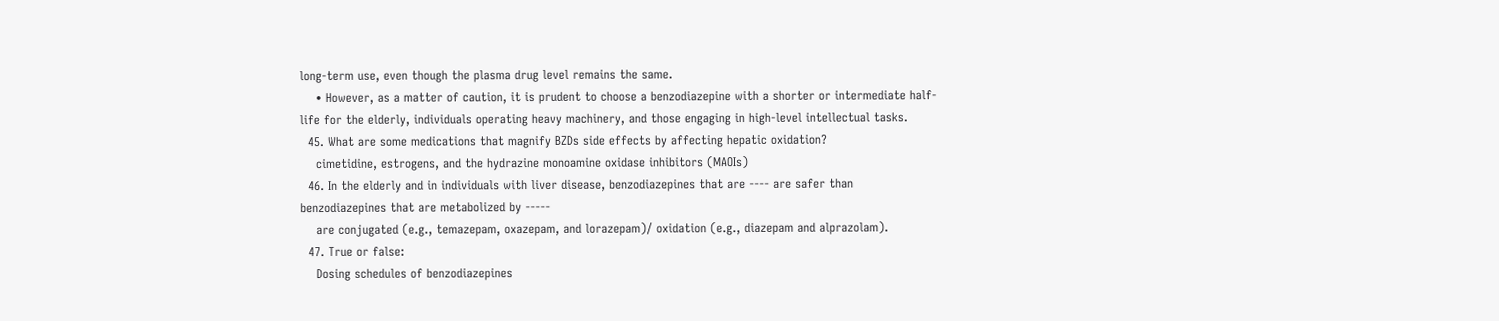long-term use, even though the plasma drug level remains the same.
    • However, as a matter of caution, it is prudent to choose a benzodiazepine with a shorter or intermediate half-life for the elderly, individuals operating heavy machinery, and those engaging in high-level intellectual tasks.
  45. What are some medications that magnify BZDs side effects by affecting hepatic oxidation?
    cimetidine, estrogens, and the hydrazine monoamine oxidase inhibitors (MAOIs)
  46. In the elderly and in individuals with liver disease, benzodiazepines that are ---- are safer than benzodiazepines that are metabolized by -----
    are conjugated (e.g., temazepam, oxazepam, and lorazepam)/ oxidation (e.g., diazepam and alprazolam).
  47. True or false:
    Dosing schedules of benzodiazepines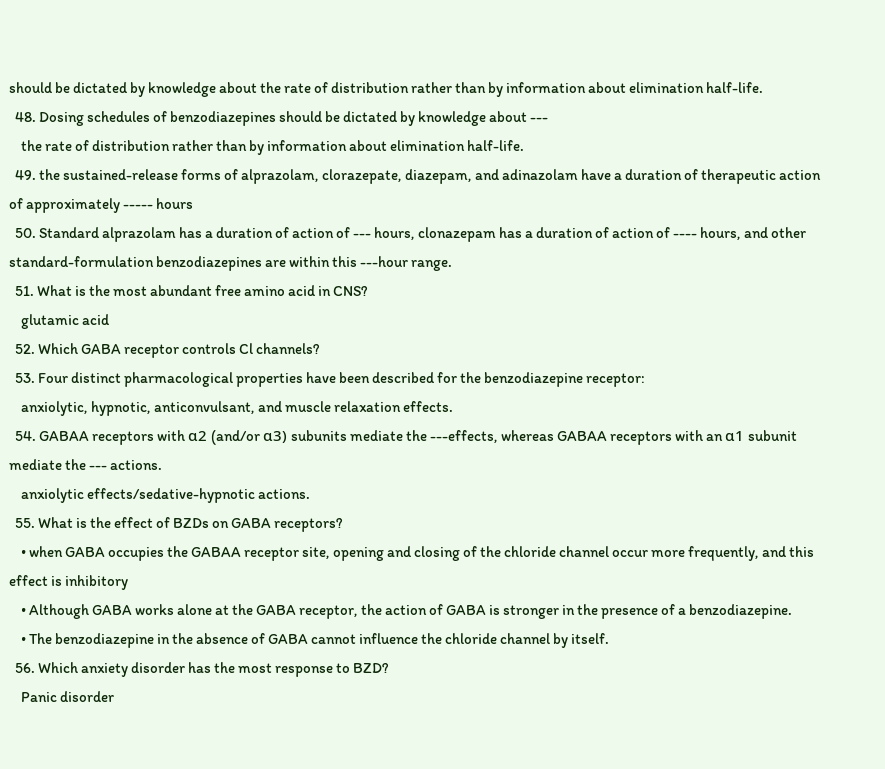should be dictated by knowledge about the rate of distribution rather than by information about elimination half-life.
  48. Dosing schedules of benzodiazepines should be dictated by knowledge about ---
    the rate of distribution rather than by information about elimination half-life.
  49. the sustained-release forms of alprazolam, clorazepate, diazepam, and adinazolam have a duration of therapeutic action of approximately ----- hours
  50. Standard alprazolam has a duration of action of --- hours, clonazepam has a duration of action of ---- hours, and other standard-formulation benzodiazepines are within this ---hour range.
  51. What is the most abundant free amino acid in CNS?
    glutamic acid
  52. Which GABA receptor controls Cl channels?
  53. Four distinct pharmacological properties have been described for the benzodiazepine receptor:
    anxiolytic, hypnotic, anticonvulsant, and muscle relaxation effects.
  54. GABAA receptors with α2 (and/or α3) subunits mediate the ---effects, whereas GABAA receptors with an α1 subunit mediate the --- actions.
    anxiolytic effects/sedative-hypnotic actions.
  55. What is the effect of BZDs on GABA receptors?
    • when GABA occupies the GABAA receptor site, opening and closing of the chloride channel occur more frequently, and this effect is inhibitory
    • Although GABA works alone at the GABA receptor, the action of GABA is stronger in the presence of a benzodiazepine.
    • The benzodiazepine in the absence of GABA cannot influence the chloride channel by itself.
  56. Which anxiety disorder has the most response to BZD?
    Panic disorder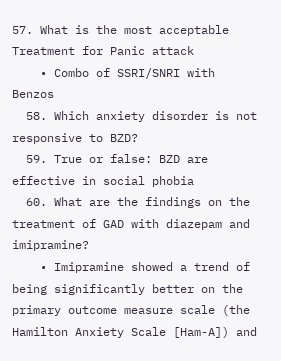57. What is the most acceptable Treatment for Panic attack
    • Combo of SSRI/SNRI with Benzos
  58. Which anxiety disorder is not responsive to BZD?
  59. True or false: BZD are effective in social phobia
  60. What are the findings on the treatment of GAD with diazepam and imipramine?
    • Imipramine showed a trend of being significantly better on the primary outcome measure scale (the Hamilton Anxiety Scale [Ham-A]) and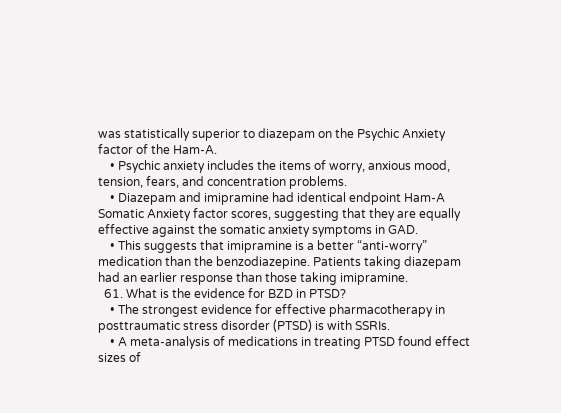was statistically superior to diazepam on the Psychic Anxiety factor of the Ham-A.
    • Psychic anxiety includes the items of worry, anxious mood, tension, fears, and concentration problems.
    • Diazepam and imipramine had identical endpoint Ham-A Somatic Anxiety factor scores, suggesting that they are equally effective against the somatic anxiety symptoms in GAD.
    • This suggests that imipramine is a better “anti-worry” medication than the benzodiazepine. Patients taking diazepam had an earlier response than those taking imipramine.
  61. What is the evidence for BZD in PTSD?
    • The strongest evidence for effective pharmacotherapy in posttraumatic stress disorder (PTSD) is with SSRIs.
    • A meta-analysis of medications in treating PTSD found effect sizes of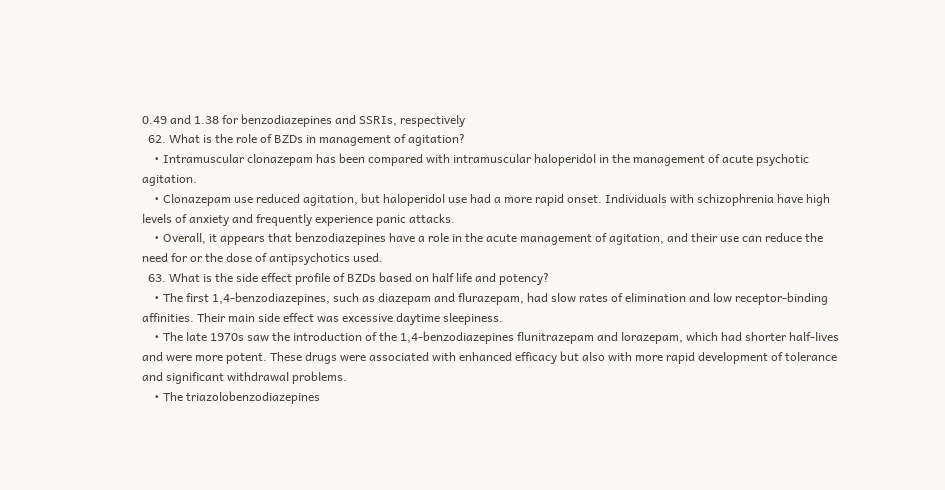0.49 and 1.38 for benzodiazepines and SSRIs, respectively
  62. What is the role of BZDs in management of agitation?
    • Intramuscular clonazepam has been compared with intramuscular haloperidol in the management of acute psychotic agitation.
    • Clonazepam use reduced agitation, but haloperidol use had a more rapid onset. Individuals with schizophrenia have high levels of anxiety and frequently experience panic attacks.
    • Overall, it appears that benzodiazepines have a role in the acute management of agitation, and their use can reduce the need for or the dose of antipsychotics used.
  63. What is the side effect profile of BZDs based on half life and potency?
    • The first 1,4-benzodiazepines, such as diazepam and flurazepam, had slow rates of elimination and low receptor-binding affinities. Their main side effect was excessive daytime sleepiness.
    • The late 1970s saw the introduction of the 1,4-benzodiazepines flunitrazepam and lorazepam, which had shorter half-lives and were more potent. These drugs were associated with enhanced efficacy but also with more rapid development of tolerance and significant withdrawal problems.
    • The triazolobenzodiazepines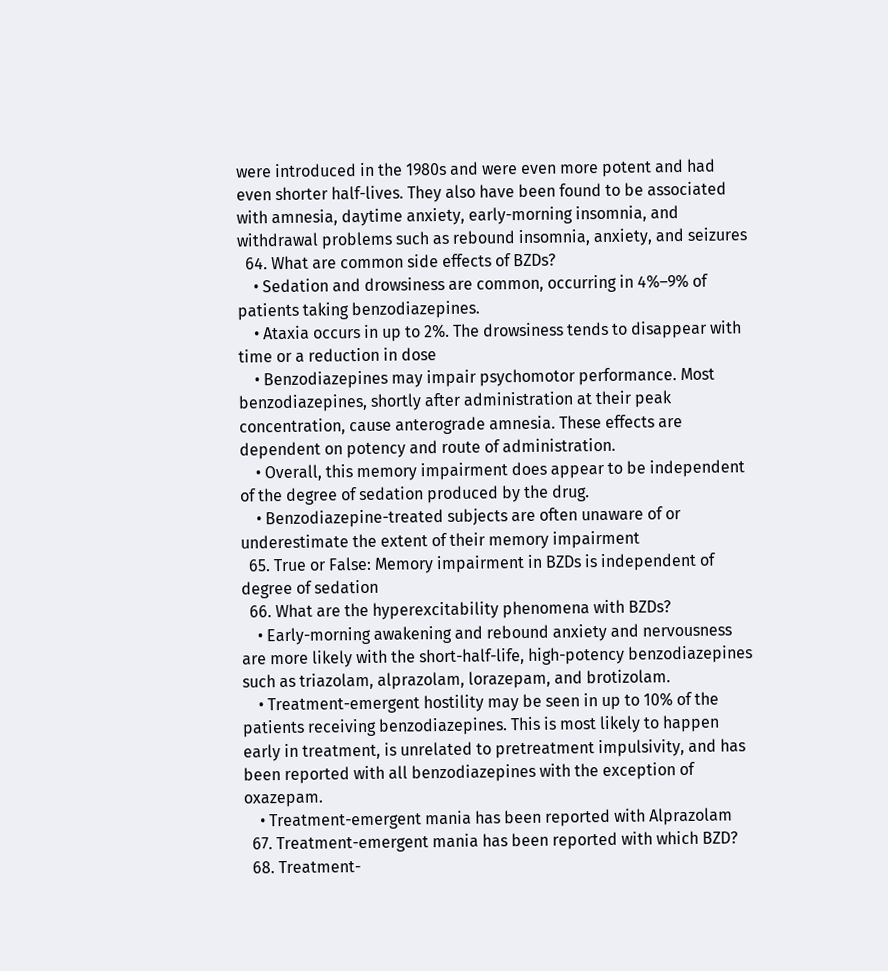were introduced in the 1980s and were even more potent and had even shorter half-lives. They also have been found to be associated with amnesia, daytime anxiety, early-morning insomnia, and withdrawal problems such as rebound insomnia, anxiety, and seizures
  64. What are common side effects of BZDs?
    • Sedation and drowsiness are common, occurring in 4%–9% of patients taking benzodiazepines.
    • Ataxia occurs in up to 2%. The drowsiness tends to disappear with time or a reduction in dose
    • Benzodiazepines may impair psychomotor performance. Most benzodiazepines, shortly after administration at their peak concentration, cause anterograde amnesia. These effects are dependent on potency and route of administration.
    • Overall, this memory impairment does appear to be independent of the degree of sedation produced by the drug.
    • Benzodiazepine-treated subjects are often unaware of or underestimate the extent of their memory impairment
  65. True or False: Memory impairment in BZDs is independent of degree of sedation
  66. What are the hyperexcitability phenomena with BZDs?
    • Early-morning awakening and rebound anxiety and nervousness are more likely with the short-half-life, high-potency benzodiazepines such as triazolam, alprazolam, lorazepam, and brotizolam.
    • Treatment-emergent hostility may be seen in up to 10% of the patients receiving benzodiazepines. This is most likely to happen early in treatment, is unrelated to pretreatment impulsivity, and has been reported with all benzodiazepines with the exception of oxazepam.
    • Treatment-emergent mania has been reported with Alprazolam
  67. Treatment-emergent mania has been reported with which BZD?
  68. Treatment-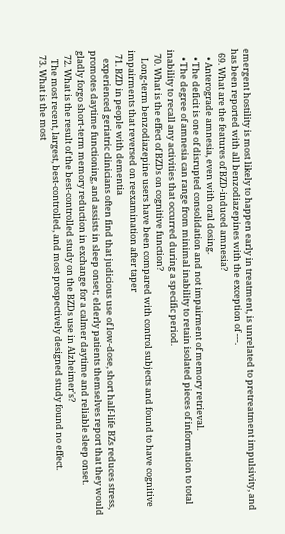emergent hostility is most likely to happen early in treatment, is unrelated to pretreatment impulsivity, and has been reported with all benzodiazepines with the exception of ---.
  69. What are the features of BZD-induced amnesia?
    • Anterograde amnesia, even with oral dosing.
    • The deficit is one of disrupted consolidation and not impairment of memory retrieval.
    • The degree of amnesia can range from minimal inability to retain isolated pieces of information to total inability to recall any activities that occurred during a specific period.
  70. What is the effect of BZDs on cognitive function?
    Long-term benzodiazepine users have been compared with control subjects and found to have cognitive impairments that reversed on reexamination after taper
  71. BZD in people with dementia
    experienced geriatric clinicians often find that judicious use of low-dose, short half-life BZs reduces stress, promotes daytime functioning, and assists in sleep onset; elderly patients themselves report that they would gladly forgo short-term memory reduction in exchange for a calmer daytime and reliable sleep onset.
  72. What is the result of the best-controlled study on the BZDs use in Alzheimer's?
    The most recent, largest, best-controlled, and most prospectively designed study found no effect.
  73. What is the most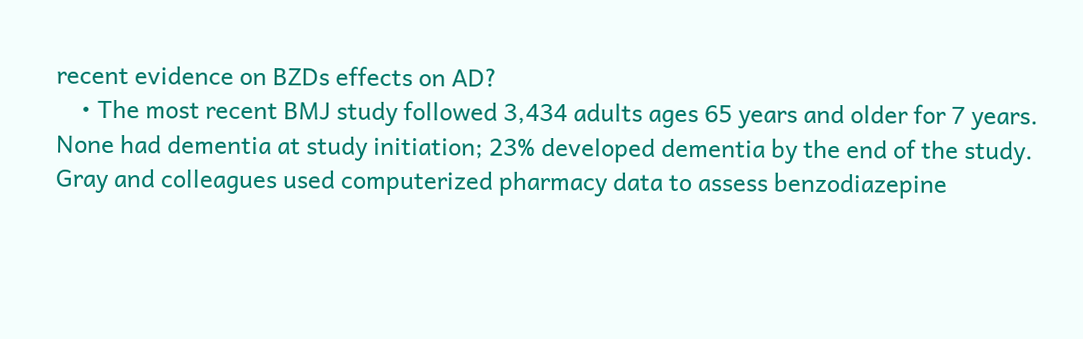recent evidence on BZDs effects on AD?
    • The most recent BMJ study followed 3,434 adults ages 65 years and older for 7 years. None had dementia at study initiation; 23% developed dementia by the end of the study. Gray and colleagues used computerized pharmacy data to assess benzodiazepine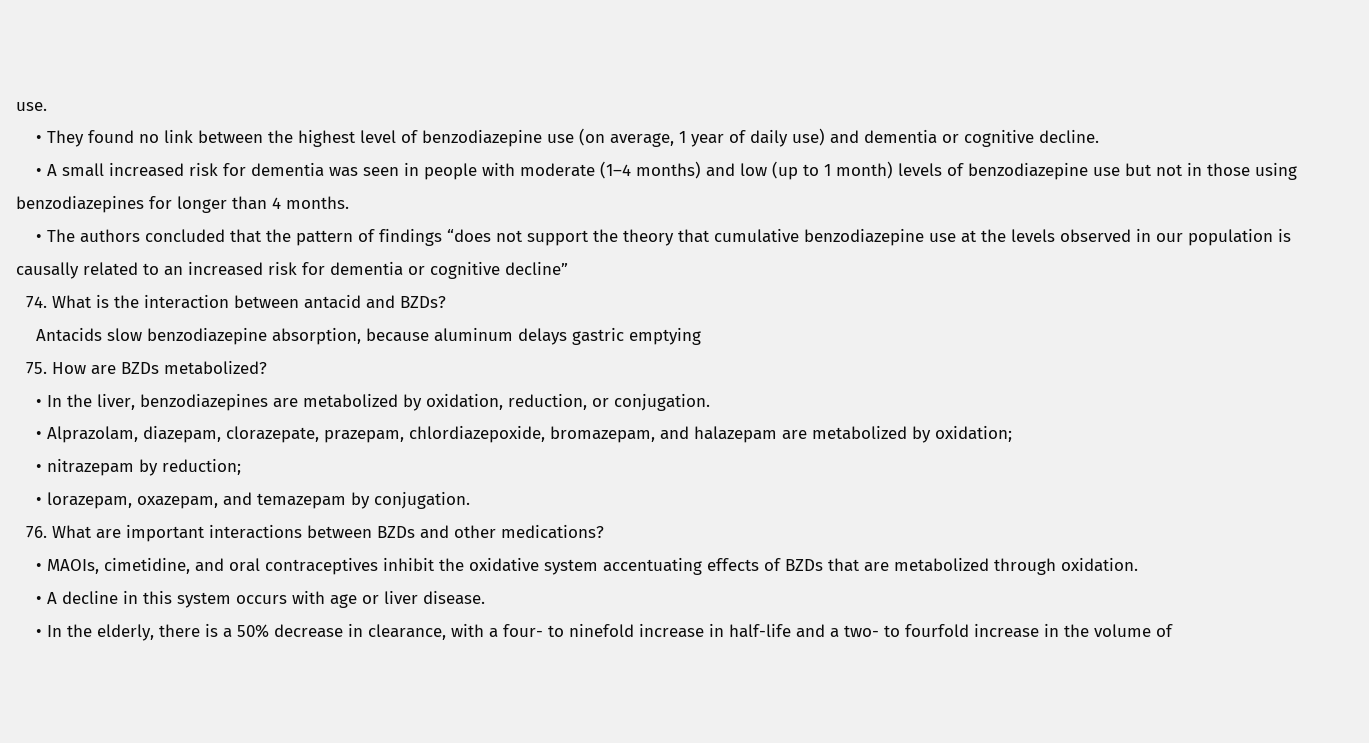use.
    • They found no link between the highest level of benzodiazepine use (on average, 1 year of daily use) and dementia or cognitive decline.
    • A small increased risk for dementia was seen in people with moderate (1–4 months) and low (up to 1 month) levels of benzodiazepine use but not in those using benzodiazepines for longer than 4 months.
    • The authors concluded that the pattern of findings “does not support the theory that cumulative benzodiazepine use at the levels observed in our population is causally related to an increased risk for dementia or cognitive decline”
  74. What is the interaction between antacid and BZDs?
    Antacids slow benzodiazepine absorption, because aluminum delays gastric emptying
  75. How are BZDs metabolized?
    • In the liver, benzodiazepines are metabolized by oxidation, reduction, or conjugation.
    • Alprazolam, diazepam, clorazepate, prazepam, chlordiazepoxide, bromazepam, and halazepam are metabolized by oxidation;
    • nitrazepam by reduction;
    • lorazepam, oxazepam, and temazepam by conjugation.
  76. What are important interactions between BZDs and other medications?
    • MAOIs, cimetidine, and oral contraceptives inhibit the oxidative system accentuating effects of BZDs that are metabolized through oxidation.
    • A decline in this system occurs with age or liver disease.
    • In the elderly, there is a 50% decrease in clearance, with a four- to ninefold increase in half-life and a two- to fourfold increase in the volume of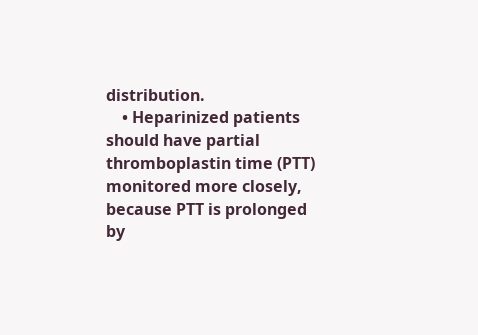distribution.
    • Heparinized patients should have partial thromboplastin time (PTT) monitored more closely, because PTT is prolonged by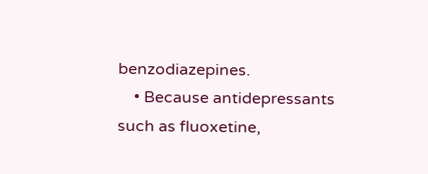benzodiazepines.
    • Because antidepressants such as fluoxetine,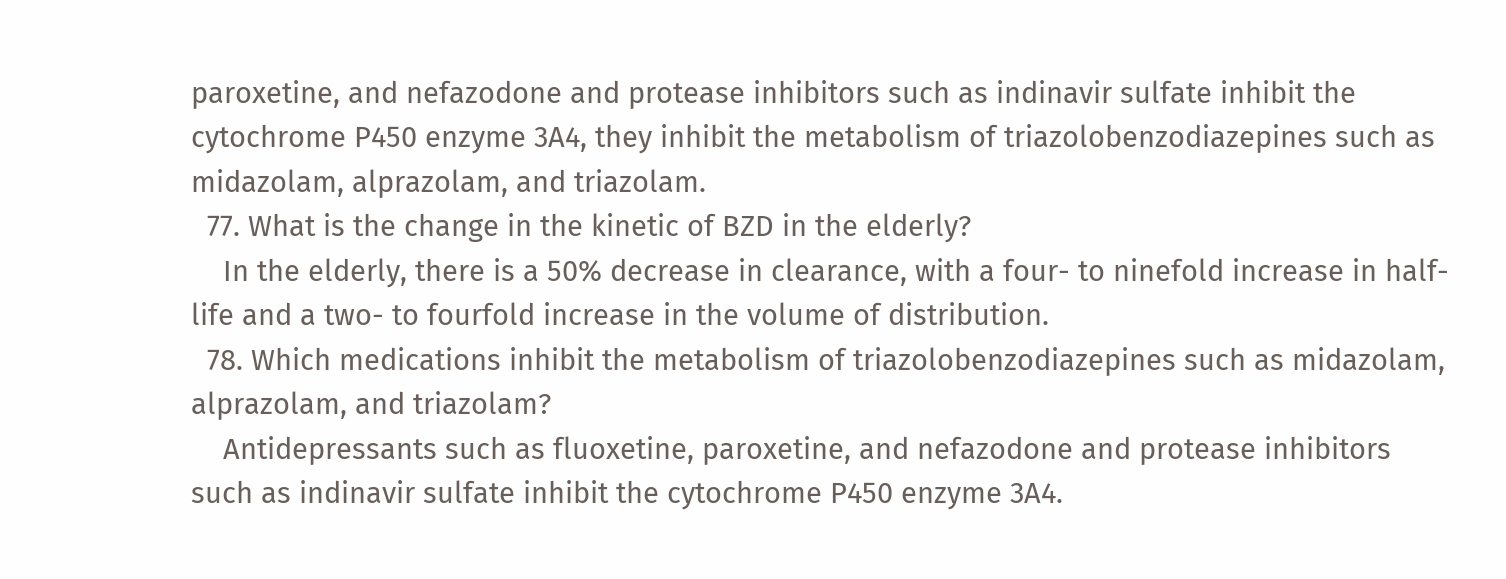paroxetine, and nefazodone and protease inhibitors such as indinavir sulfate inhibit the cytochrome P450 enzyme 3A4, they inhibit the metabolism of triazolobenzodiazepines such as midazolam, alprazolam, and triazolam.
  77. What is the change in the kinetic of BZD in the elderly?
    In the elderly, there is a 50% decrease in clearance, with a four- to ninefold increase in half-life and a two- to fourfold increase in the volume of distribution.
  78. Which medications inhibit the metabolism of triazolobenzodiazepines such as midazolam, alprazolam, and triazolam?
    Antidepressants such as fluoxetine, paroxetine, and nefazodone and protease inhibitors such as indinavir sulfate inhibit the cytochrome P450 enzyme 3A4.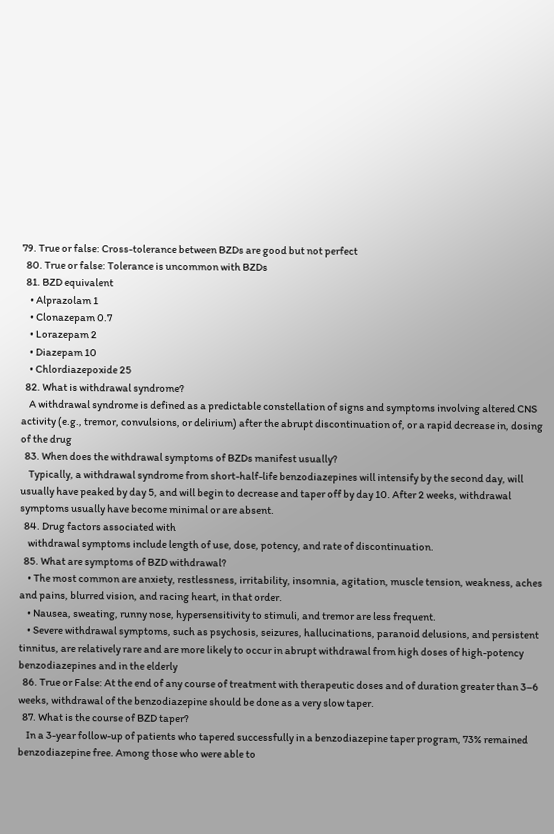79. True or false: Cross-tolerance between BZDs are good but not perfect
  80. True or false: Tolerance is uncommon with BZDs
  81. BZD equivalent
    • Alprazolam 1
    • Clonazepam 0.7
    • Lorazepam 2
    • Diazepam 10
    • Chlordiazepoxide 25
  82. What is withdrawal syndrome?
    A withdrawal syndrome is defined as a predictable constellation of signs and symptoms involving altered CNS activity (e.g., tremor, convulsions, or delirium) after the abrupt discontinuation of, or a rapid decrease in, dosing of the drug
  83. When does the withdrawal symptoms of BZDs manifest usually?
    Typically, a withdrawal syndrome from short-half-life benzodiazepines will intensify by the second day, will usually have peaked by day 5, and will begin to decrease and taper off by day 10. After 2 weeks, withdrawal symptoms usually have become minimal or are absent.
  84. Drug factors associated with
    withdrawal symptoms include length of use, dose, potency, and rate of discontinuation.
  85. What are symptoms of BZD withdrawal?
    • The most common are anxiety, restlessness, irritability, insomnia, agitation, muscle tension, weakness, aches and pains, blurred vision, and racing heart, in that order.
    • Nausea, sweating, runny nose, hypersensitivity to stimuli, and tremor are less frequent.
    • Severe withdrawal symptoms, such as psychosis, seizures, hallucinations, paranoid delusions, and persistent tinnitus, are relatively rare and are more likely to occur in abrupt withdrawal from high doses of high-potency benzodiazepines and in the elderly
  86. True or False: At the end of any course of treatment with therapeutic doses and of duration greater than 3–6 weeks, withdrawal of the benzodiazepine should be done as a very slow taper.
  87. What is the course of BZD taper?
    In a 3-year follow-up of patients who tapered successfully in a benzodiazepine taper program, 73% remained benzodiazepine free. Among those who were able to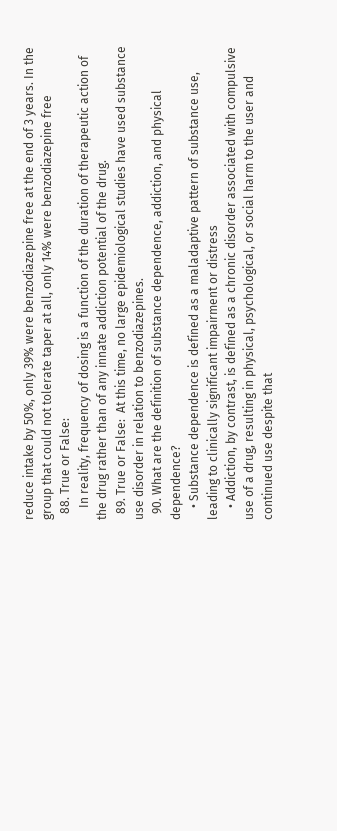reduce intake by 50%, only 39% were benzodiazepine free at the end of 3 years. In the group that could not tolerate taper at all, only 14% were benzodiazepine free
  88. True or False:
    In reality, frequency of dosing is a function of the duration of therapeutic action of the drug rather than of any innate addiction potential of the drug.
  89. True or False:  At this time, no large epidemiological studies have used substance use disorder in relation to benzodiazepines.
  90. What are the definition of substance dependence, addiction, and physical dependence?
    • Substance dependence is defined as a maladaptive pattern of substance use, leading to clinically significant impairment or distress
    • Addiction, by contrast, is defined as a chronic disorder associated with compulsive use of a drug, resulting in physical, psychological, or social harm to the user and continued use despite that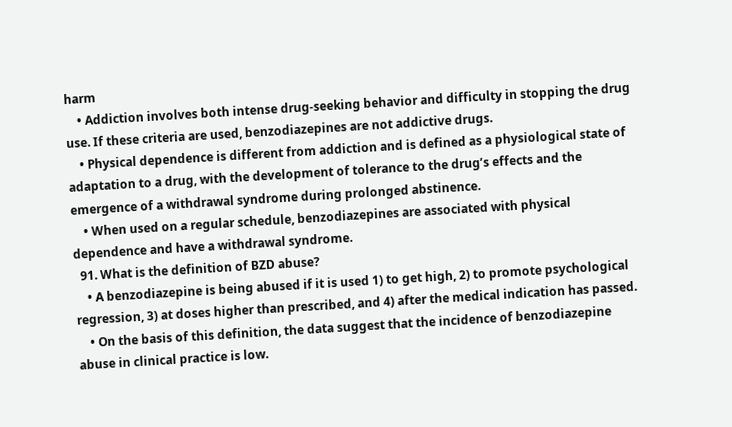harm
    • Addiction involves both intense drug-seeking behavior and difficulty in stopping the drug use. If these criteria are used, benzodiazepines are not addictive drugs.
    • Physical dependence is different from addiction and is defined as a physiological state of adaptation to a drug, with the development of tolerance to the drug’s effects and the emergence of a withdrawal syndrome during prolonged abstinence.
    • When used on a regular schedule, benzodiazepines are associated with physical dependence and have a withdrawal syndrome.
  91. What is the definition of BZD abuse?
    • A benzodiazepine is being abused if it is used 1) to get high, 2) to promote psychological regression, 3) at doses higher than prescribed, and 4) after the medical indication has passed.
    • On the basis of this definition, the data suggest that the incidence of benzodiazepine abuse in clinical practice is low.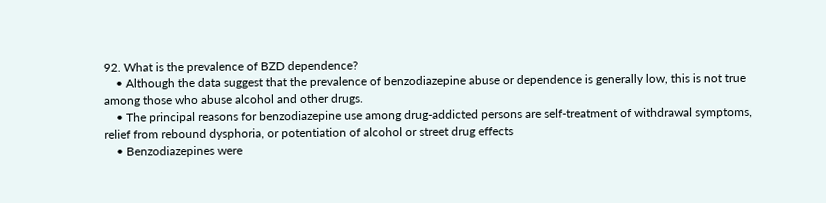92. What is the prevalence of BZD dependence?
    • Although the data suggest that the prevalence of benzodiazepine abuse or dependence is generally low, this is not true among those who abuse alcohol and other drugs.
    • The principal reasons for benzodiazepine use among drug-addicted persons are self-treatment of withdrawal symptoms, relief from rebound dysphoria, or potentiation of alcohol or street drug effects
    • Benzodiazepines were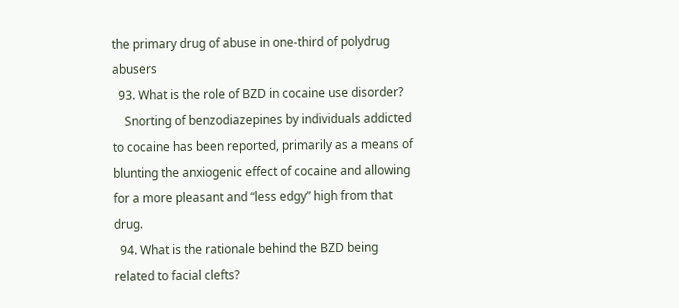the primary drug of abuse in one-third of polydrug abusers
  93. What is the role of BZD in cocaine use disorder?
    Snorting of benzodiazepines by individuals addicted to cocaine has been reported, primarily as a means of blunting the anxiogenic effect of cocaine and allowing for a more pleasant and “less edgy” high from that drug.
  94. What is the rationale behind the BZD being related to facial clefts?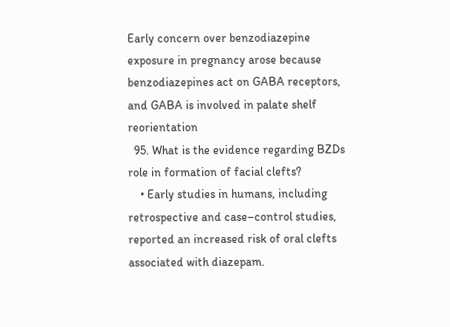Early concern over benzodiazepine exposure in pregnancy arose because benzodiazepines act on GABA receptors, and GABA is involved in palate shelf reorientation
  95. What is the evidence regarding BZDs role in formation of facial clefts?
    • Early studies in humans, including retrospective and case–control studies, reported an increased risk of oral clefts associated with diazepam.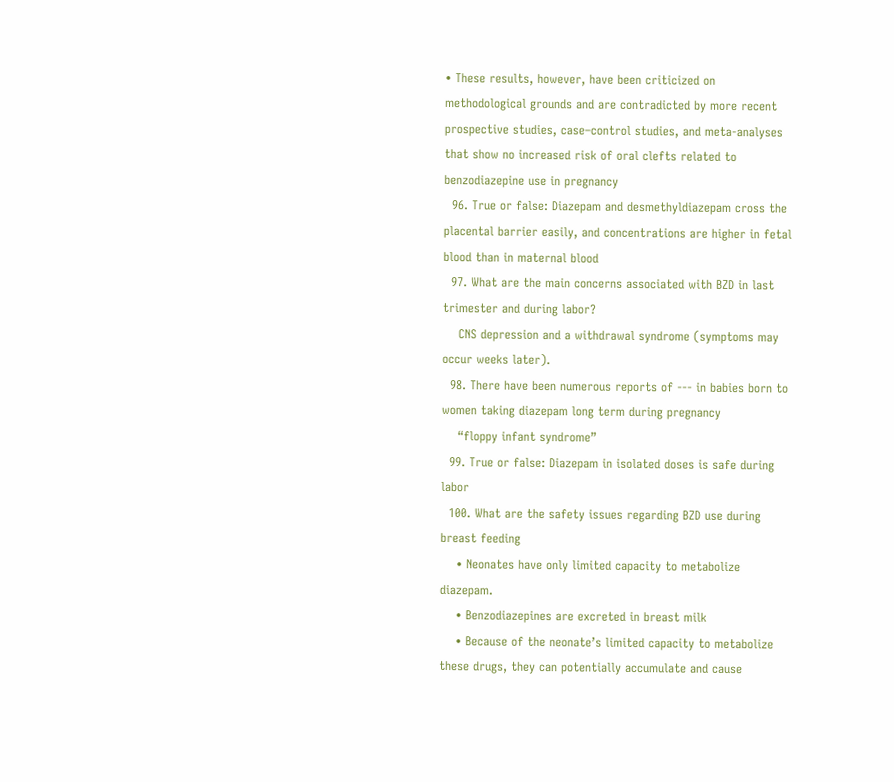• These results, however, have been criticized on methodological grounds and are contradicted by more recent prospective studies, case–control studies, and meta-analyses that show no increased risk of oral clefts related to benzodiazepine use in pregnancy
  96. True or false: Diazepam and desmethyldiazepam cross the placental barrier easily, and concentrations are higher in fetal blood than in maternal blood
  97. What are the main concerns associated with BZD in last trimester and during labor?
    CNS depression and a withdrawal syndrome (symptoms may occur weeks later).
  98. There have been numerous reports of --- in babies born to women taking diazepam long term during pregnancy
    “floppy infant syndrome”
  99. True or false: Diazepam in isolated doses is safe during labor
  100. What are the safety issues regarding BZD use during breast feeding
    • Neonates have only limited capacity to metabolize diazepam.
    • Benzodiazepines are excreted in breast milk
    • Because of the neonate’s limited capacity to metabolize these drugs, they can potentially accumulate and cause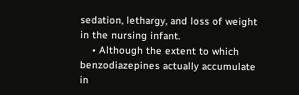sedation, lethargy, and loss of weight in the nursing infant.
    • Although the extent to which benzodiazepines actually accumulate in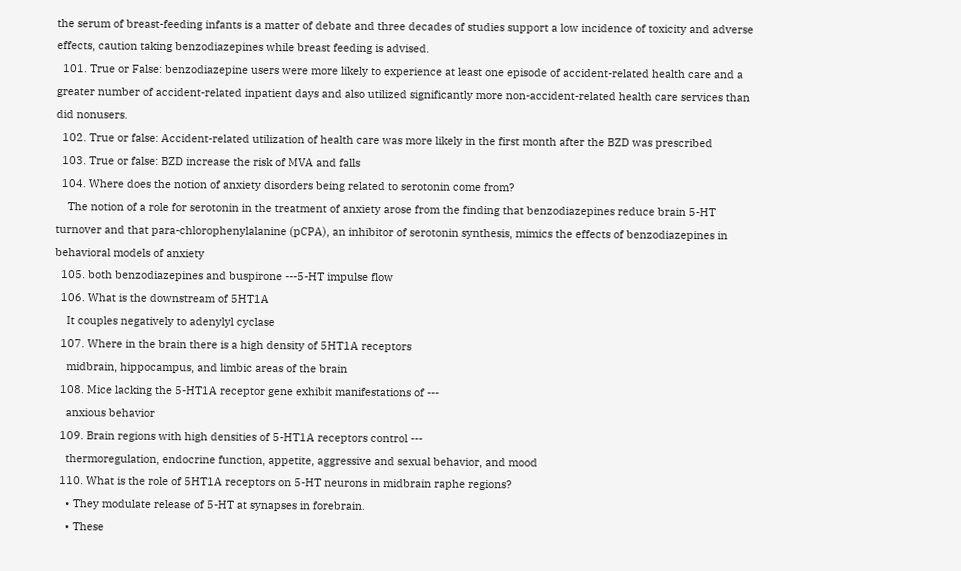the serum of breast-feeding infants is a matter of debate and three decades of studies support a low incidence of toxicity and adverse effects, caution taking benzodiazepines while breast feeding is advised.
  101. True or False: benzodiazepine users were more likely to experience at least one episode of accident-related health care and a greater number of accident-related inpatient days and also utilized significantly more non-accident-related health care services than did nonusers.
  102. True or false: Accident-related utilization of health care was more likely in the first month after the BZD was prescribed
  103. True or false: BZD increase the risk of MVA and falls
  104. Where does the notion of anxiety disorders being related to serotonin come from?
    The notion of a role for serotonin in the treatment of anxiety arose from the finding that benzodiazepines reduce brain 5-HT turnover and that para-chlorophenylalanine (pCPA), an inhibitor of serotonin synthesis, mimics the effects of benzodiazepines in behavioral models of anxiety
  105. both benzodiazepines and buspirone ---5-HT impulse flow
  106. What is the downstream of 5HT1A
    It couples negatively to adenylyl cyclase
  107. Where in the brain there is a high density of 5HT1A receptors
    midbrain, hippocampus, and limbic areas of the brain
  108. Mice lacking the 5-HT1A receptor gene exhibit manifestations of ---
    anxious behavior
  109. Brain regions with high densities of 5-HT1A receptors control ---
    thermoregulation, endocrine function, appetite, aggressive and sexual behavior, and mood
  110. What is the role of 5HT1A receptors on 5-HT neurons in midbrain raphe regions?
    • They modulate release of 5-HT at synapses in forebrain.
    • These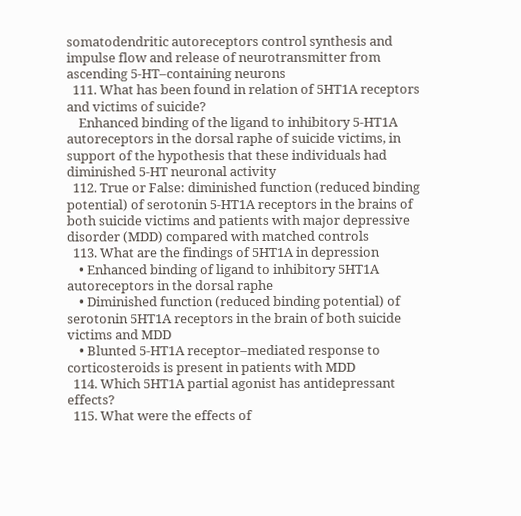somatodendritic autoreceptors control synthesis and impulse flow and release of neurotransmitter from ascending 5-HT–containing neurons
  111. What has been found in relation of 5HT1A receptors and victims of suicide?
    Enhanced binding of the ligand to inhibitory 5-HT1A autoreceptors in the dorsal raphe of suicide victims, in support of the hypothesis that these individuals had diminished 5-HT neuronal activity
  112. True or False: diminished function (reduced binding potential) of serotonin 5-HT1A receptors in the brains of both suicide victims and patients with major depressive disorder (MDD) compared with matched controls
  113. What are the findings of 5HT1A in depression
    • Enhanced binding of ligand to inhibitory 5HT1A autoreceptors in the dorsal raphe
    • Diminished function (reduced binding potential) of serotonin 5HT1A receptors in the brain of both suicide victims and MDD
    • Blunted 5-HT1A receptor–mediated response to corticosteroids is present in patients with MDD
  114. Which 5HT1A partial agonist has antidepressant effects?
  115. What were the effects of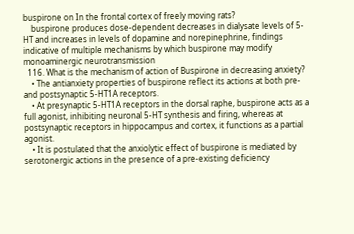buspirone on In the frontal cortex of freely moving rats?
    buspirone produces dose-dependent decreases in dialysate levels of 5-HT and increases in levels of dopamine and norepinephrine, findings indicative of multiple mechanisms by which buspirone may modify monoaminergic neurotransmission
  116. What is the mechanism of action of Buspirone in decreasing anxiety?
    • The antianxiety properties of buspirone reflect its actions at both pre- and postsynaptic 5-HT1A receptors.
    • At presynaptic 5-HT1A receptors in the dorsal raphe, buspirone acts as a full agonist, inhibiting neuronal 5-HT synthesis and firing, whereas at postsynaptic receptors in hippocampus and cortex, it functions as a partial agonist.
    • It is postulated that the anxiolytic effect of buspirone is mediated by serotonergic actions in the presence of a pre-existing deficiency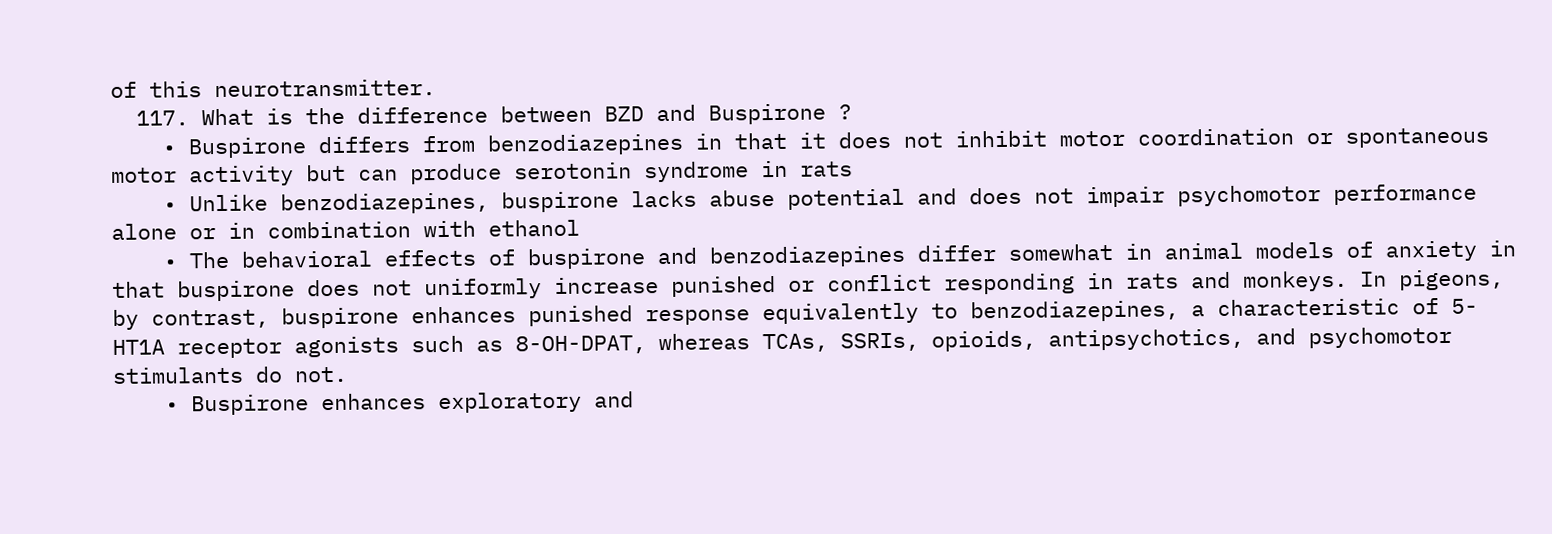of this neurotransmitter.
  117. What is the difference between BZD and Buspirone ?
    • Buspirone differs from benzodiazepines in that it does not inhibit motor coordination or spontaneous motor activity but can produce serotonin syndrome in rats
    • Unlike benzodiazepines, buspirone lacks abuse potential and does not impair psychomotor performance alone or in combination with ethanol
    • The behavioral effects of buspirone and benzodiazepines differ somewhat in animal models of anxiety in that buspirone does not uniformly increase punished or conflict responding in rats and monkeys. In pigeons, by contrast, buspirone enhances punished response equivalently to benzodiazepines, a characteristic of 5-HT1A receptor agonists such as 8-OH-DPAT, whereas TCAs, SSRIs, opioids, antipsychotics, and psychomotor stimulants do not.
    • Buspirone enhances exploratory and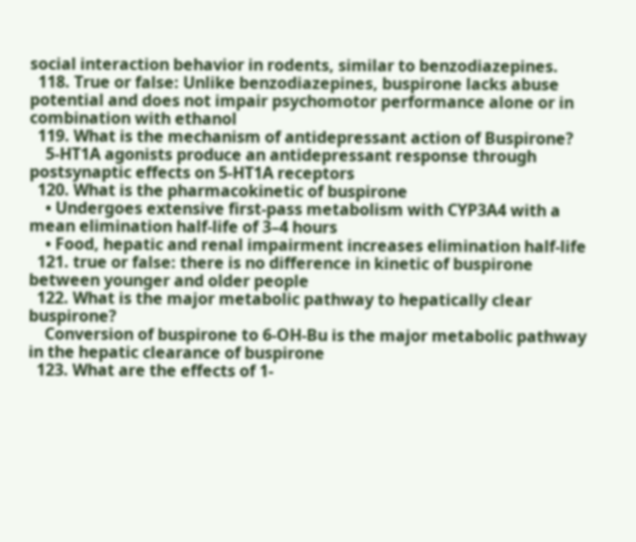social interaction behavior in rodents, similar to benzodiazepines.
  118. True or false: Unlike benzodiazepines, buspirone lacks abuse potential and does not impair psychomotor performance alone or in combination with ethanol
  119. What is the mechanism of antidepressant action of Buspirone?
    5-HT1A agonists produce an antidepressant response through postsynaptic effects on 5-HT1A receptors
  120. What is the pharmacokinetic of buspirone
    • Undergoes extensive first-pass metabolism with CYP3A4 with a mean elimination half-life of 3–4 hours
    • Food, hepatic and renal impairment increases elimination half-life
  121. true or false: there is no difference in kinetic of buspirone between younger and older people
  122. What is the major metabolic pathway to hepatically clear buspirone?
    Conversion of buspirone to 6-OH-Bu is the major metabolic pathway in the hepatic clearance of buspirone
  123. What are the effects of 1-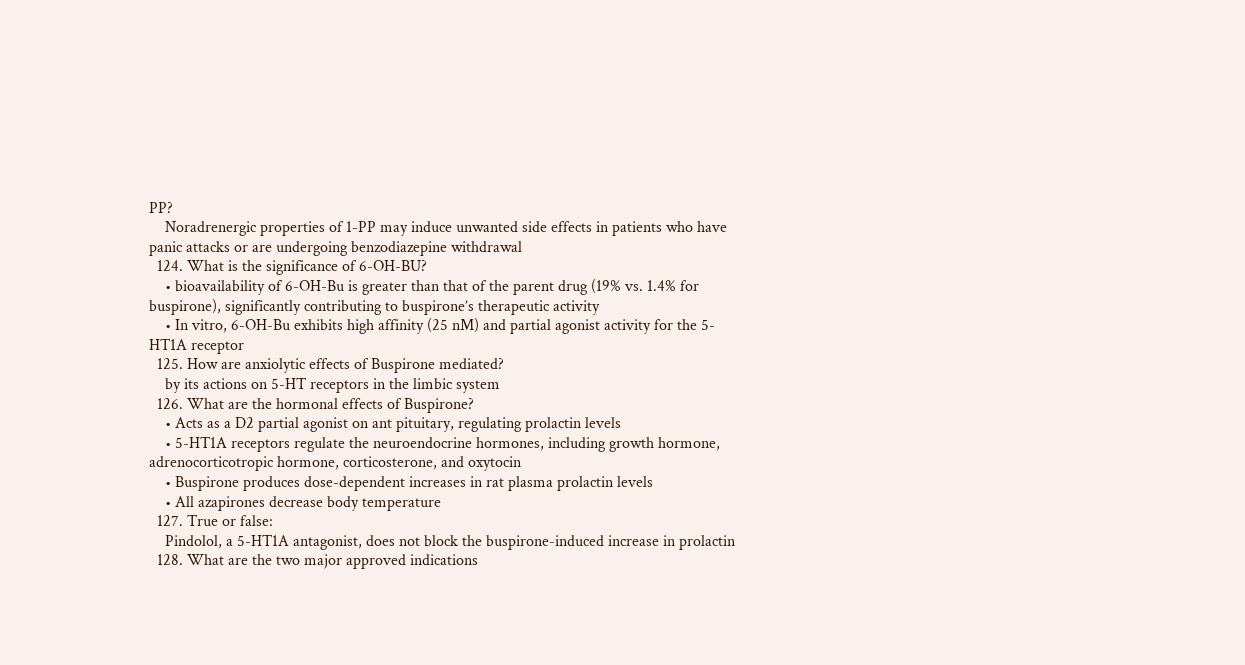PP?
    Noradrenergic properties of 1-PP may induce unwanted side effects in patients who have panic attacks or are undergoing benzodiazepine withdrawal
  124. What is the significance of 6-OH-BU?
    • bioavailability of 6-OH-Bu is greater than that of the parent drug (19% vs. 1.4% for buspirone), significantly contributing to buspirone’s therapeutic activity
    • In vitro, 6-OH-Bu exhibits high affinity (25 nM) and partial agonist activity for the 5-HT1A receptor
  125. How are anxiolytic effects of Buspirone mediated?
    by its actions on 5-HT receptors in the limbic system
  126. What are the hormonal effects of Buspirone?
    • Acts as a D2 partial agonist on ant pituitary, regulating prolactin levels
    • 5-HT1A receptors regulate the neuroendocrine hormones, including growth hormone, adrenocorticotropic hormone, corticosterone, and oxytocin
    • Buspirone produces dose-dependent increases in rat plasma prolactin levels
    • All azapirones decrease body temperature
  127. True or false:
    Pindolol, a 5-HT1A antagonist, does not block the buspirone-induced increase in prolactin
  128. What are the two major approved indications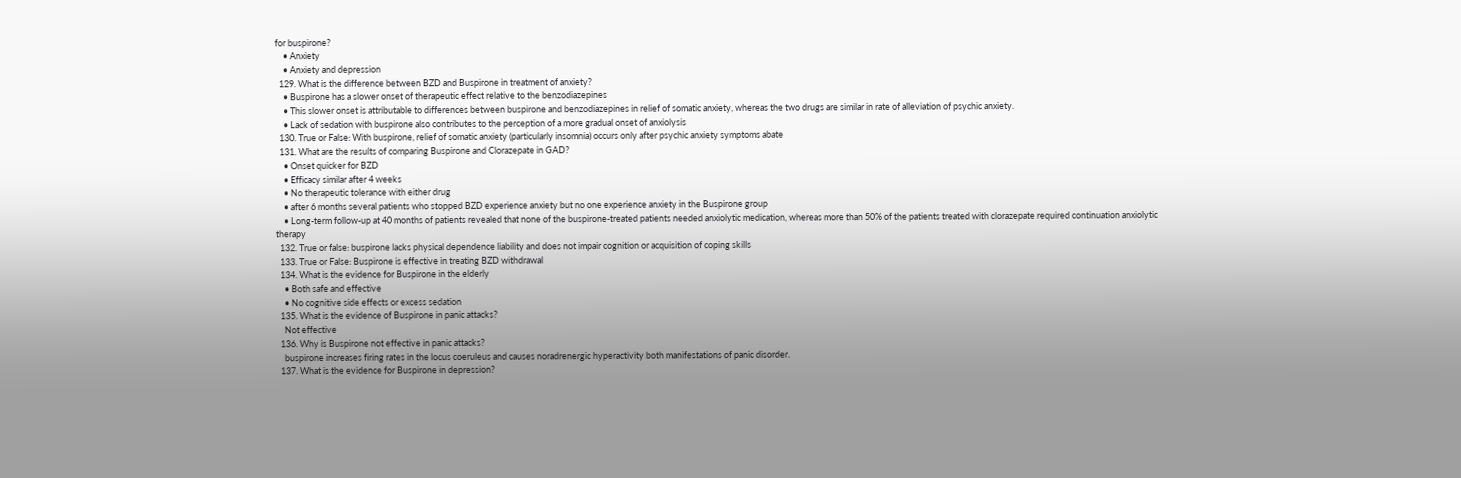for buspirone?
    • Anxiety
    • Anxiety and depression
  129. What is the difference between BZD and Buspirone in treatment of anxiety?
    • Buspirone has a slower onset of therapeutic effect relative to the benzodiazepines
    • This slower onset is attributable to differences between buspirone and benzodiazepines in relief of somatic anxiety, whereas the two drugs are similar in rate of alleviation of psychic anxiety.
    • Lack of sedation with buspirone also contributes to the perception of a more gradual onset of anxiolysis
  130. True or False: With buspirone, relief of somatic anxiety (particularly insomnia) occurs only after psychic anxiety symptoms abate
  131. What are the results of comparing Buspirone and Clorazepate in GAD?
    • Onset quicker for BZD
    • Efficacy similar after 4 weeks
    • No therapeutic tolerance with either drug
    • after 6 months several patients who stopped BZD experience anxiety but no one experience anxiety in the Buspirone group
    • Long-term follow-up at 40 months of patients revealed that none of the buspirone-treated patients needed anxiolytic medication, whereas more than 50% of the patients treated with clorazepate required continuation anxiolytic therapy
  132. True or false: buspirone lacks physical dependence liability and does not impair cognition or acquisition of coping skills
  133. True or False: Buspirone is effective in treating BZD withdrawal
  134. What is the evidence for Buspirone in the elderly
    • Both safe and effective
    • No cognitive side effects or excess sedation
  135. What is the evidence of Buspirone in panic attacks?
    Not effective
  136. Why is Buspirone not effective in panic attacks?
    buspirone increases firing rates in the locus coeruleus and causes noradrenergic hyperactivity both manifestations of panic disorder.
  137. What is the evidence for Buspirone in depression?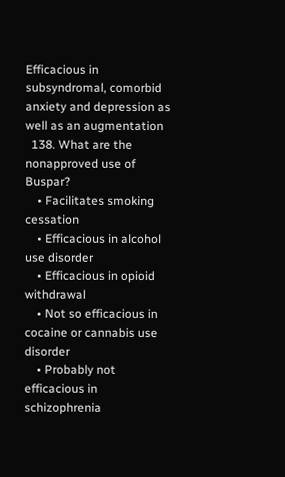Efficacious in subsyndromal, comorbid anxiety and depression as well as an augmentation
  138. What are the nonapproved use of Buspar?
    • Facilitates smoking cessation
    • Efficacious in alcohol use disorder
    • Efficacious in opioid withdrawal
    • Not so efficacious in cocaine or cannabis use disorder
    • Probably not efficacious in schizophrenia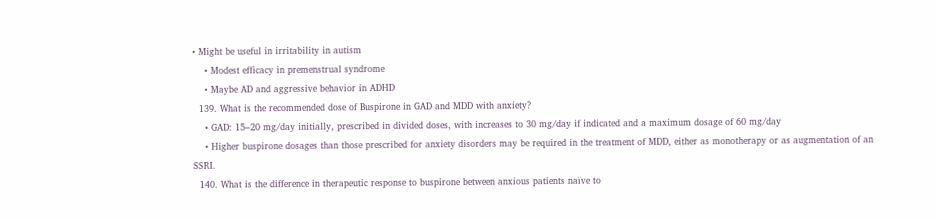• Might be useful in irritability in autism
    • Modest efficacy in premenstrual syndrome
    • Maybe AD and aggressive behavior in ADHD
  139. What is the recommended dose of Buspirone in GAD and MDD with anxiety?
    • GAD: 15–20 mg/day initially, prescribed in divided doses, with increases to 30 mg/day if indicated and a maximum dosage of 60 mg/day
    • Higher buspirone dosages than those prescribed for anxiety disorders may be required in the treatment of MDD, either as monotherapy or as augmentation of an SSRI.
  140. What is the difference in therapeutic response to buspirone between anxious patients naïve to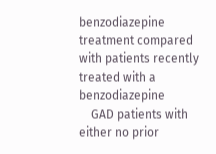benzodiazepine treatment compared with patients recently treated with a benzodiazepine
    GAD patients with either no prior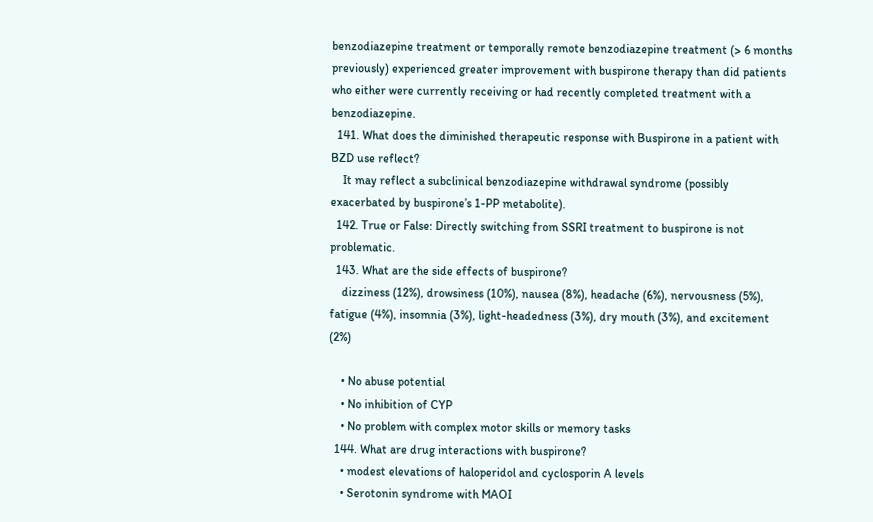benzodiazepine treatment or temporally remote benzodiazepine treatment (> 6 months previously) experienced greater improvement with buspirone therapy than did patients who either were currently receiving or had recently completed treatment with a benzodiazepine.
  141. What does the diminished therapeutic response with Buspirone in a patient with BZD use reflect?
    It may reflect a subclinical benzodiazepine withdrawal syndrome (possibly exacerbated by buspirone’s 1-PP metabolite).
  142. True or False: Directly switching from SSRI treatment to buspirone is not problematic.
  143. What are the side effects of buspirone?
    dizziness (12%), drowsiness (10%), nausea (8%), headache (6%), nervousness (5%), fatigue (4%), insomnia (3%), light-headedness (3%), dry mouth (3%), and excitement (2%)

    • No abuse potential
    • No inhibition of CYP
    • No problem with complex motor skills or memory tasks
  144. What are drug interactions with buspirone?
    • modest elevations of haloperidol and cyclosporin A levels
    • Serotonin syndrome with MAOI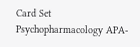Card Set
Psychopharmacology APA-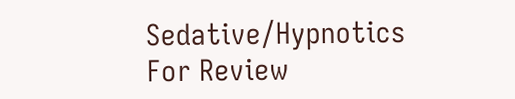Sedative/Hypnotics
For Review